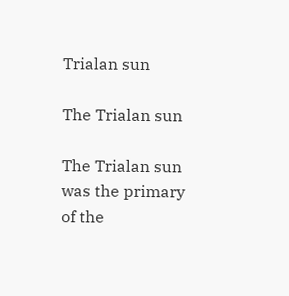Trialan sun

The Trialan sun

The Trialan sun was the primary of the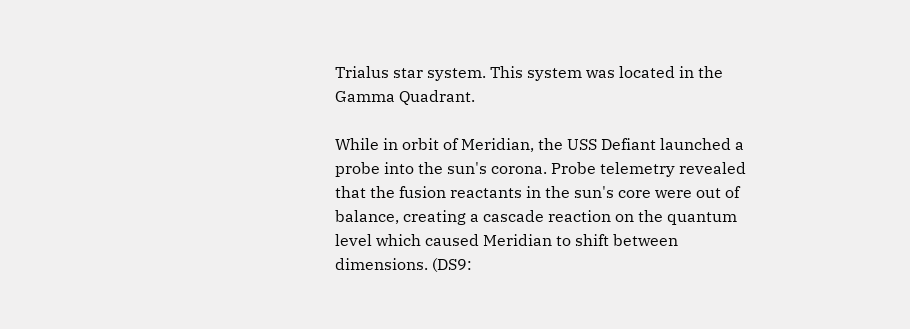Trialus star system. This system was located in the Gamma Quadrant.

While in orbit of Meridian, the USS Defiant launched a probe into the sun's corona. Probe telemetry revealed that the fusion reactants in the sun's core were out of balance, creating a cascade reaction on the quantum level which caused Meridian to shift between dimensions. (DS9: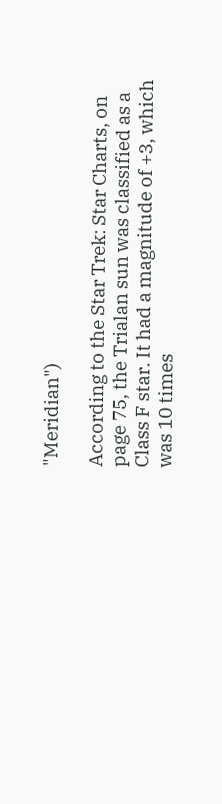"Meridian")

According to the Star Trek: Star Charts, on page 75, the Trialan sun was classified as a Class F star. It had a magnitude of +3, which was 10 times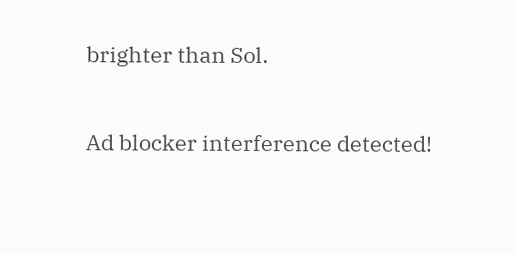brighter than Sol.

Ad blocker interference detected!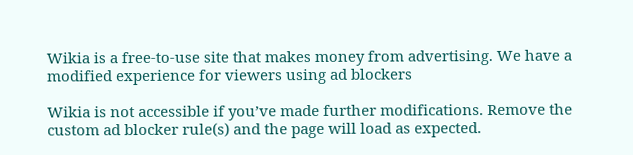Wikia is a free-to-use site that makes money from advertising. We have a modified experience for viewers using ad blockers

Wikia is not accessible if you’ve made further modifications. Remove the custom ad blocker rule(s) and the page will load as expected.